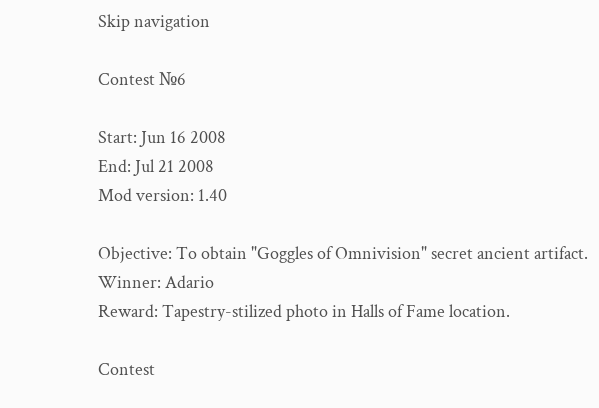Skip navigation

Contest №6

Start: Jun 16 2008
End: Jul 21 2008
Mod version: 1.40

Objective: To obtain "Goggles of Omnivision" secret ancient artifact.
Winner: Adario
Reward: Tapestry-stilized photo in Halls of Fame location.

Contest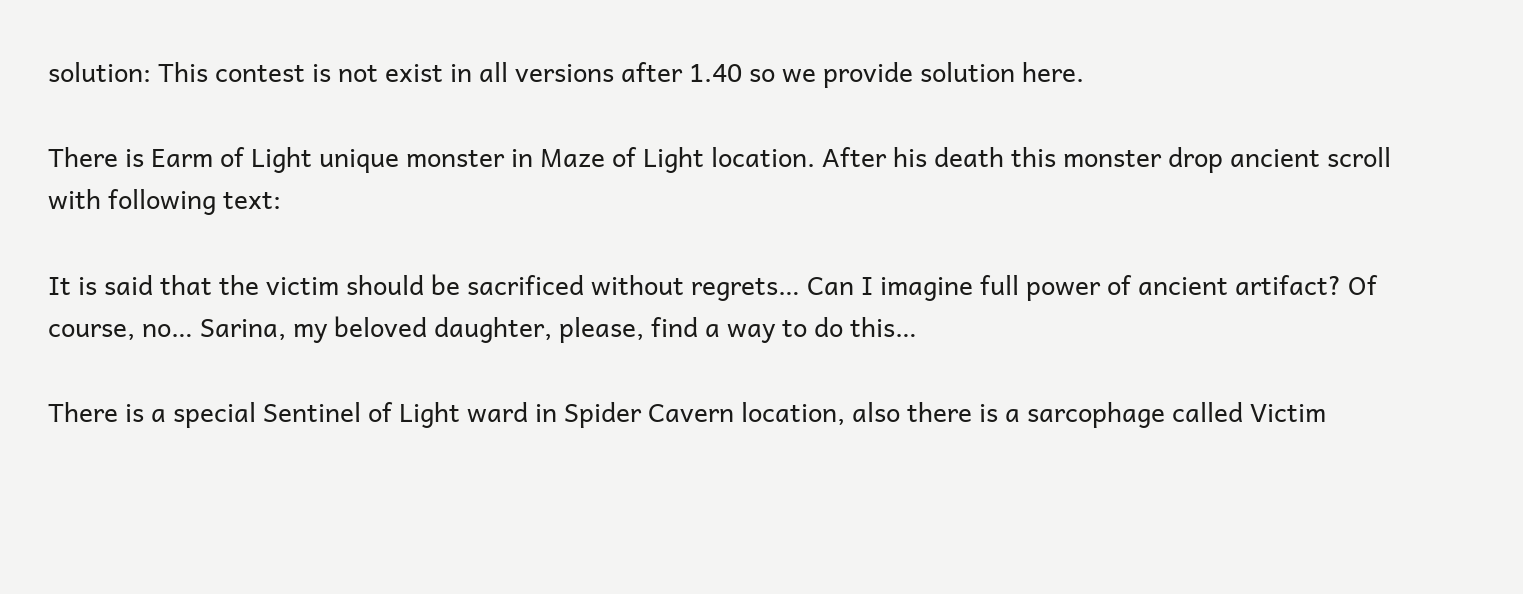solution: This contest is not exist in all versions after 1.40 so we provide solution here.

There is Earm of Light unique monster in Maze of Light location. After his death this monster drop ancient scroll with following text:

It is said that the victim should be sacrificed without regrets… Can I imagine full power of ancient artifact? Of course, no… Sarina, my beloved daughter, please, find a way to do this…

There is a special Sentinel of Light ward in Spider Cavern location, also there is a sarcophage called Victim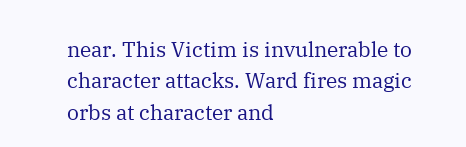near. This Victim is invulnerable to character attacks. Ward fires magic orbs at character and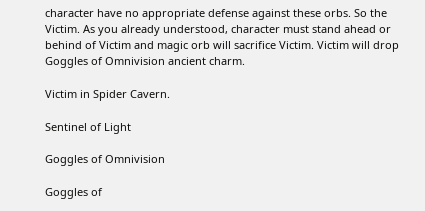character have no appropriate defense against these orbs. So the Victim. As you already understood, character must stand ahead or behind of Victim and magic orb will sacrifice Victim. Victim will drop Goggles of Omnivision ancient charm.

Victim in Spider Cavern.

Sentinel of Light

Goggles of Omnivision

Goggles of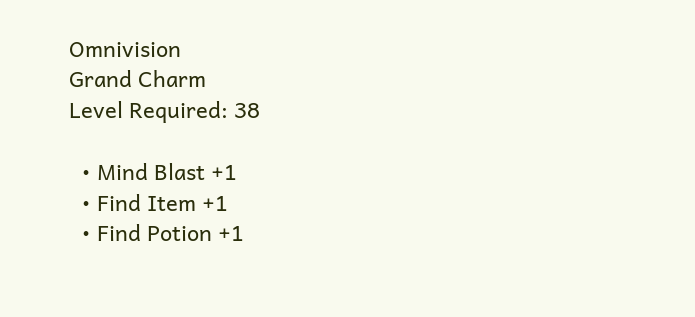Omnivision
Grand Charm
Level Required: 38

  • Mind Blast +1
  • Find Item +1
  • Find Potion +1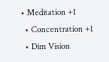• Meditation +1
  • Concentration +1
  • Dim Vision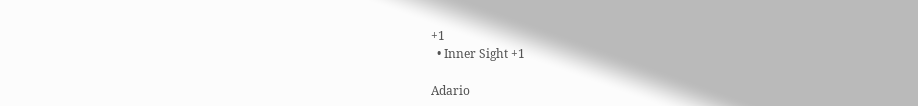+1
  • Inner Sight +1

Adario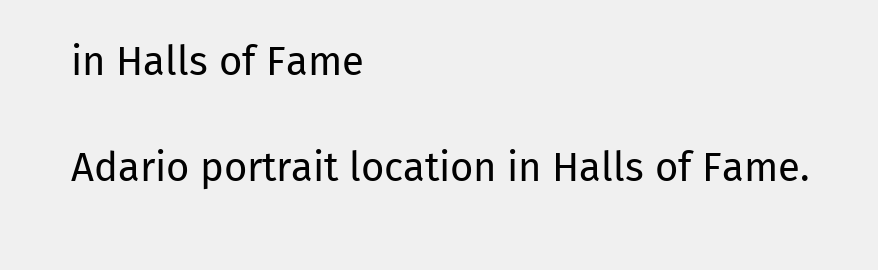in Halls of Fame

Adario portrait location in Halls of Fame.